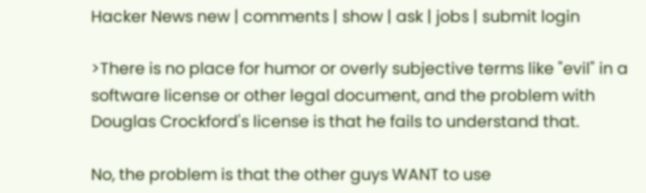Hacker News new | comments | show | ask | jobs | submit login

>There is no place for humor or overly subjective terms like "evil" in a software license or other legal document, and the problem with Douglas Crockford's license is that he fails to understand that.

No, the problem is that the other guys WANT to use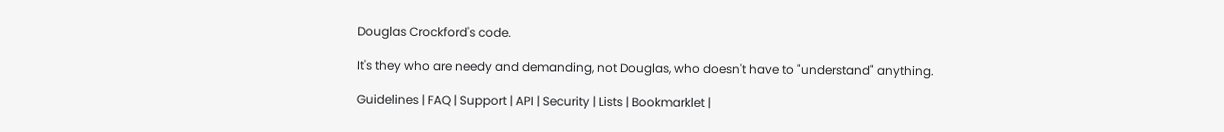Douglas Crockford's code.

It's they who are needy and demanding, not Douglas, who doesn't have to "understand" anything.

Guidelines | FAQ | Support | API | Security | Lists | Bookmarklet |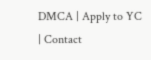DMCA | Apply to YC | Contact